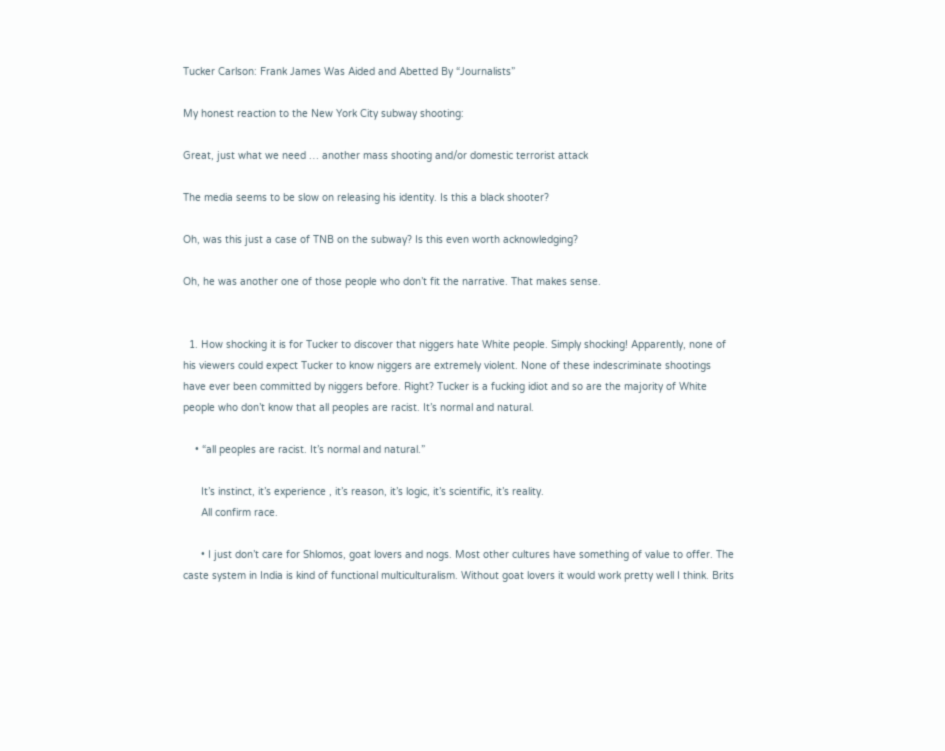Tucker Carlson: Frank James Was Aided and Abetted By “Journalists”

My honest reaction to the New York City subway shooting:

Great, just what we need … another mass shooting and/or domestic terrorist attack

The media seems to be slow on releasing his identity. Is this a black shooter?

Oh, was this just a case of TNB on the subway? Is this even worth acknowledging?

Oh, he was another one of those people who don’t fit the narrative. That makes sense.


  1. How shocking it is for Tucker to discover that niggers hate White people. Simply shocking! Apparently, none of his viewers could expect Tucker to know niggers are extremely violent. None of these indescriminate shootings have ever been committed by niggers before. Right? Tucker is a fucking idiot and so are the majority of White people who don’t know that all peoples are racist. It’s normal and natural.

    • “all peoples are racist. It’s normal and natural.”

      It’s instinct, it’s experience , it’s reason, it’s logic, it’s scientific, it’s reality.
      All confirm race.

      • I just don’t care for Shlomos, goat lovers and nogs. Most other cultures have something of value to offer. The caste system in India is kind of functional multiculturalism. Without goat lovers it would work pretty well I think. Brits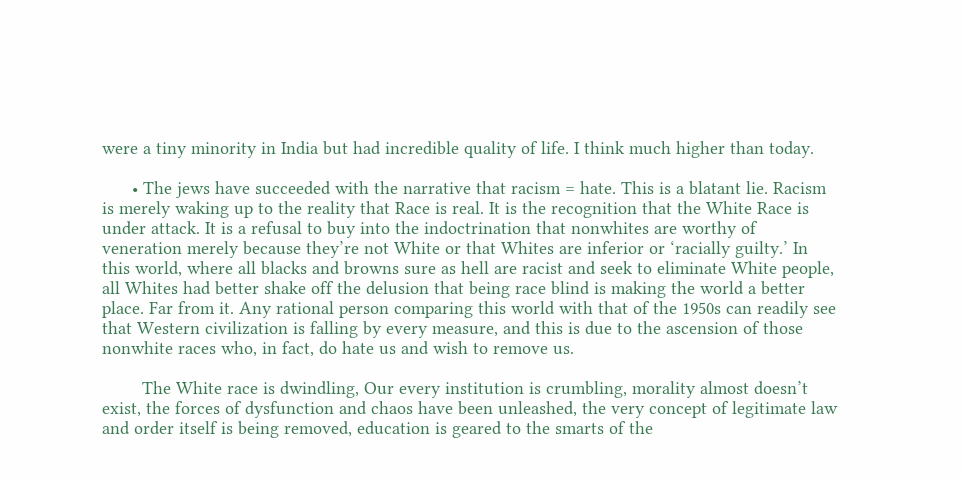were a tiny minority in India but had incredible quality of life. I think much higher than today.

      • The jews have succeeded with the narrative that racism = hate. This is a blatant lie. Racism is merely waking up to the reality that Race is real. It is the recognition that the White Race is under attack. It is a refusal to buy into the indoctrination that nonwhites are worthy of veneration merely because they’re not White or that Whites are inferior or ‘racially guilty.’ In this world, where all blacks and browns sure as hell are racist and seek to eliminate White people, all Whites had better shake off the delusion that being race blind is making the world a better place. Far from it. Any rational person comparing this world with that of the 1950s can readily see that Western civilization is falling by every measure, and this is due to the ascension of those nonwhite races who, in fact, do hate us and wish to remove us.

        The White race is dwindling, Our every institution is crumbling, morality almost doesn’t exist, the forces of dysfunction and chaos have been unleashed, the very concept of legitimate law and order itself is being removed, education is geared to the smarts of the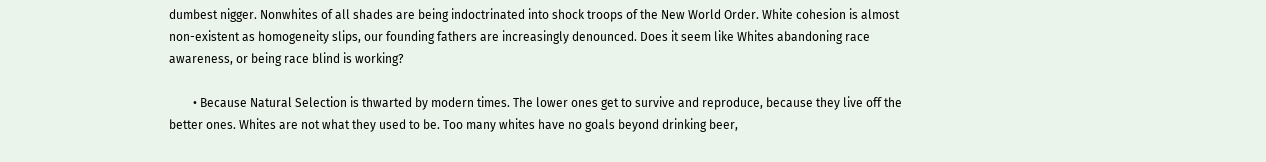dumbest nigger. Nonwhites of all shades are being indoctrinated into shock troops of the New World Order. White cohesion is almost non-existent as homogeneity slips, our founding fathers are increasingly denounced. Does it seem like Whites abandoning race awareness, or being race blind is working?

        • Because Natural Selection is thwarted by modern times. The lower ones get to survive and reproduce, because they live off the better ones. Whites are not what they used to be. Too many whites have no goals beyond drinking beer,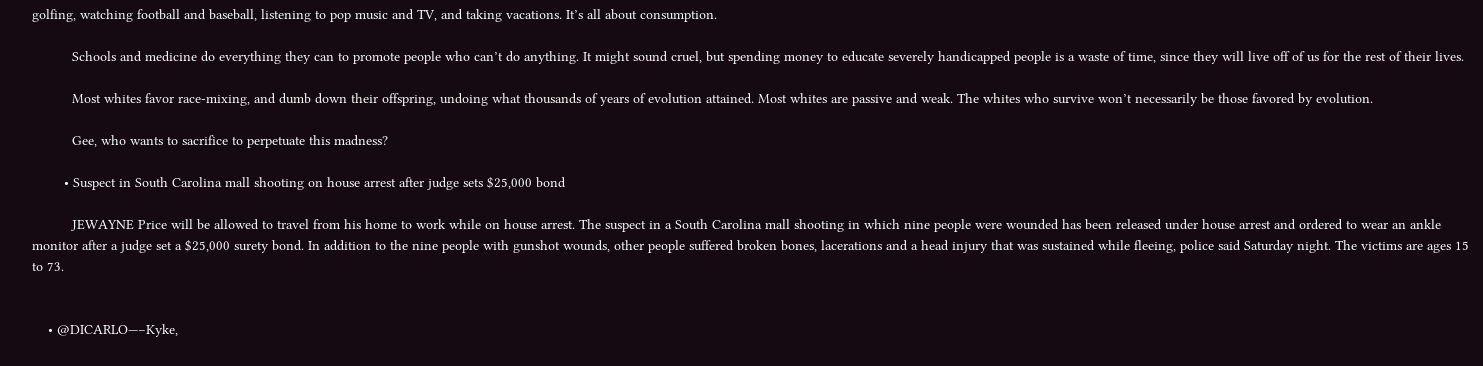golfing, watching football and baseball, listening to pop music and TV, and taking vacations. It’s all about consumption.

          Schools and medicine do everything they can to promote people who can’t do anything. It might sound cruel, but spending money to educate severely handicapped people is a waste of time, since they will live off of us for the rest of their lives.

          Most whites favor race-mixing, and dumb down their offspring, undoing what thousands of years of evolution attained. Most whites are passive and weak. The whites who survive won’t necessarily be those favored by evolution.

          Gee, who wants to sacrifice to perpetuate this madness?

        • Suspect in South Carolina mall shooting on house arrest after judge sets $25,000 bond

          JEWAYNE Price will be allowed to travel from his home to work while on house arrest. The suspect in a South Carolina mall shooting in which nine people were wounded has been released under house arrest and ordered to wear an ankle monitor after a judge set a $25,000 surety bond. In addition to the nine people with gunshot wounds, other people suffered broken bones, lacerations and a head injury that was sustained while fleeing, police said Saturday night. The victims are ages 15 to 73.


    • @DICARLO—–Kyke,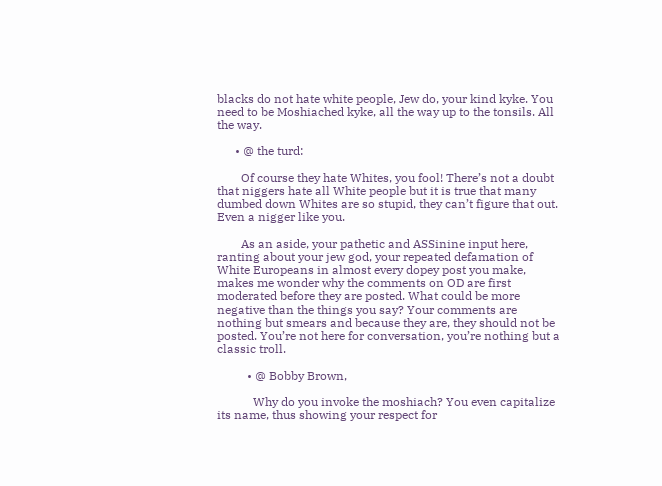blacks do not hate white people, Jew do, your kind kyke. You need to be Moshiached kyke, all the way up to the tonsils. All the way.

      • @ the turd:

        Of course they hate Whites, you fool! There’s not a doubt that niggers hate all White people but it is true that many dumbed down Whites are so stupid, they can’t figure that out. Even a nigger like you.

        As an aside, your pathetic and ASSinine input here, ranting about your jew god, your repeated defamation of White Europeans in almost every dopey post you make, makes me wonder why the comments on OD are first moderated before they are posted. What could be more negative than the things you say? Your comments are nothing but smears and because they are, they should not be posted. You’re not here for conversation, you’re nothing but a classic troll.

          • @ Bobby Brown,

            Why do you invoke the moshiach? You even capitalize its name, thus showing your respect for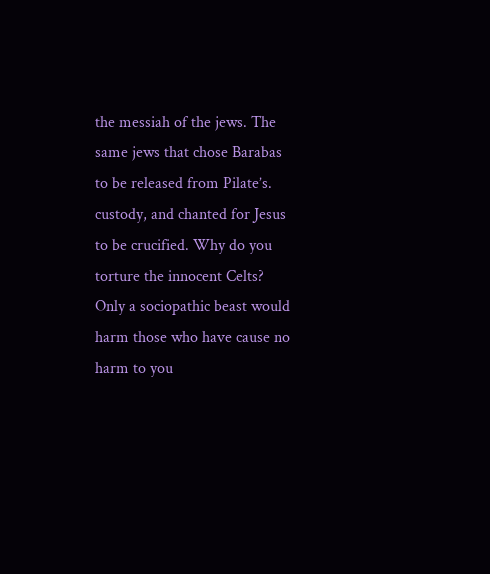the messiah of the jews. The same jews that chose Barabas to be released from Pilate’s. custody, and chanted for Jesus to be crucified. Why do you torture the innocent Celts? Only a sociopathic beast would harm those who have cause no harm to you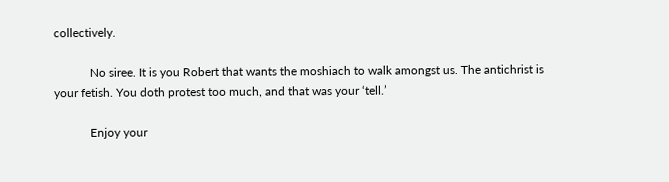collectively.

            No siree. It is you Robert that wants the moshiach to walk amongst us. The antichrist is your fetish. You doth protest too much, and that was your ‘tell.’

            Enjoy your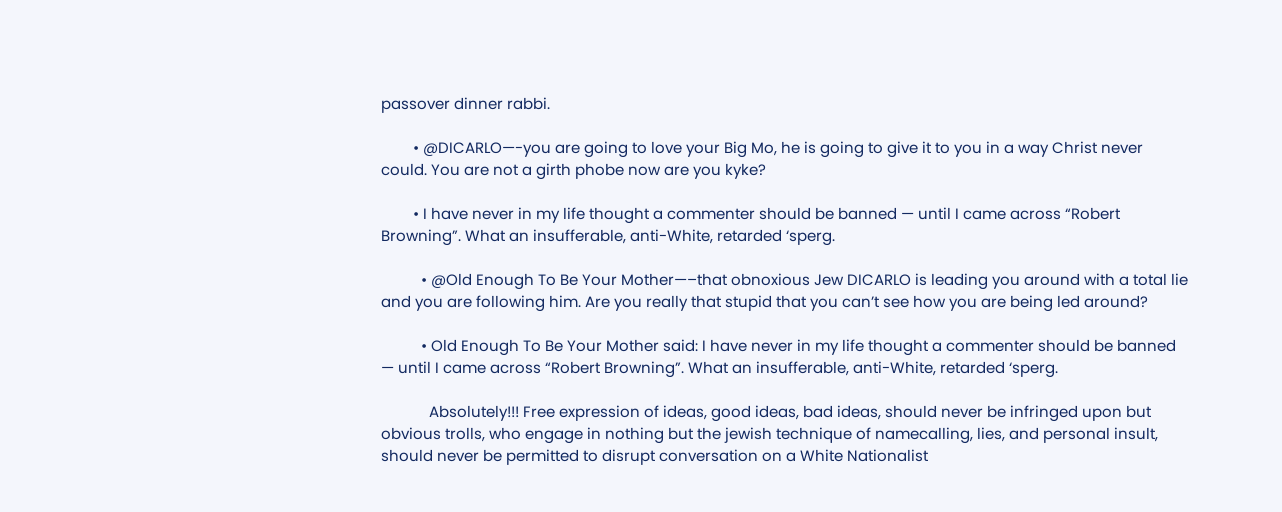passover dinner rabbi.

        • @DICARLO—-you are going to love your Big Mo, he is going to give it to you in a way Christ never could. You are not a girth phobe now are you kyke?

        • I have never in my life thought a commenter should be banned — until I came across “Robert Browning”. What an insufferable, anti-White, retarded ‘sperg.

          • @Old Enough To Be Your Mother—–that obnoxious Jew DICARLO is leading you around with a total lie and you are following him. Are you really that stupid that you can’t see how you are being led around?

          • Old Enough To Be Your Mother said: I have never in my life thought a commenter should be banned — until I came across “Robert Browning”. What an insufferable, anti-White, retarded ‘sperg.

            Absolutely!!! Free expression of ideas, good ideas, bad ideas, should never be infringed upon but obvious trolls, who engage in nothing but the jewish technique of namecalling, lies, and personal insult, should never be permitted to disrupt conversation on a White Nationalist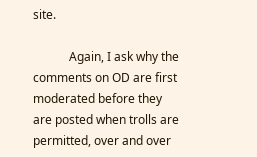site.

            Again, I ask why the comments on OD are first moderated before they are posted when trolls are permitted, over and over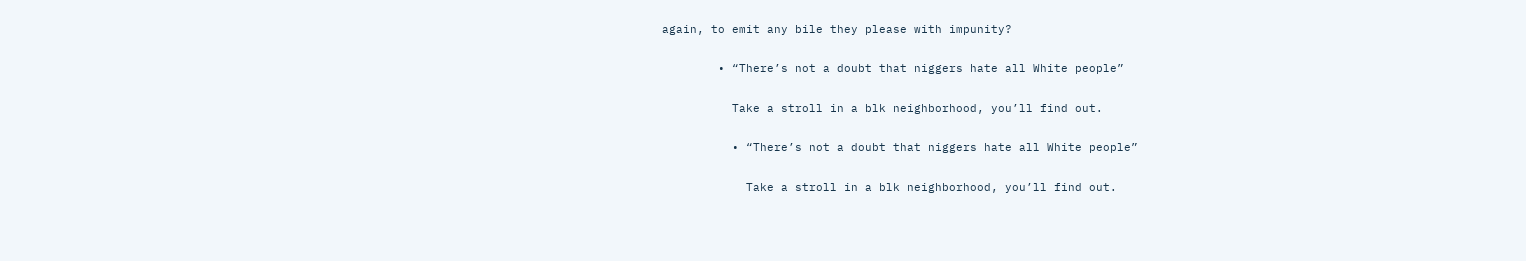again, to emit any bile they please with impunity?

        • “There’s not a doubt that niggers hate all White people”

          Take a stroll in a blk neighborhood, you’ll find out.

          • “There’s not a doubt that niggers hate all White people”

            Take a stroll in a blk neighborhood, you’ll find out.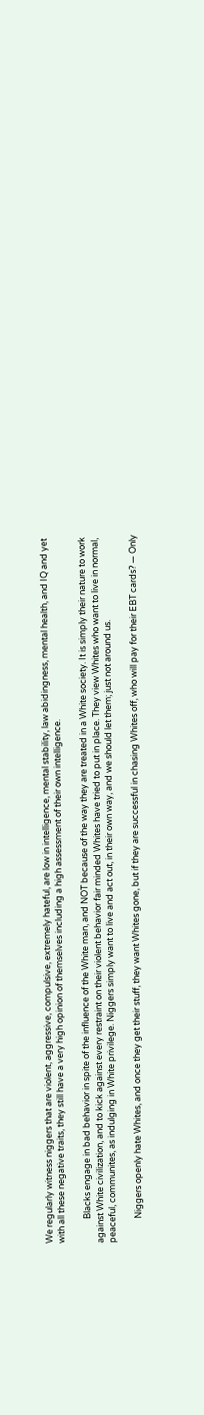We regularly witness niggers that are violent, aggressive, compulsive, extremely hateful, are low in intelligence, mental stability, law abidingness, mental health, and IQ and yet with all these negative traits, they still have a very high opinion of themselves including a high assessment of their own intelligence.

            Blacks engage in bad behavior in spite of the influence of the White man, and NOT because of the way they are treated in a White society. It is simply their nature to work against White civilization, and to kick against every restraint on their violent behavior fair minded Whites have tried to put in place. They view Whites who want to live in normal, peaceful, communites, as indulging in White privilege. Niggers simply want to live and act out, in their own way, and we should let them; just not around us.

            Niggers openly hate Whites, and once they get their stuff, they want Whites gone, but if they are successful in chasing Whites off, who will pay for their EBT cards? — Only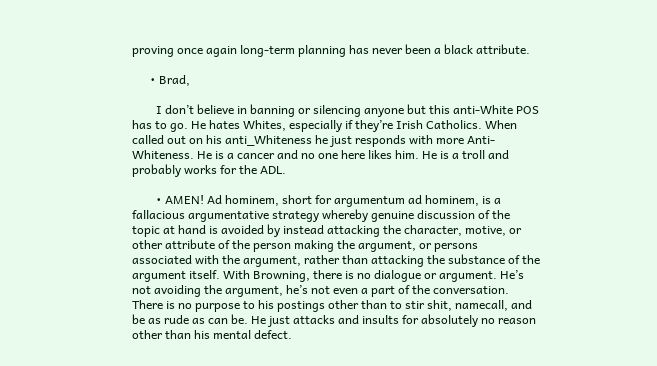proving once again long-term planning has never been a black attribute.

      • Brad,

        I don’t believe in banning or silencing anyone but this anti-White POS has to go. He hates Whites, especially if they’re Irish Catholics. When called out on his anti_Whiteness he just responds with more Anti-Whiteness. He is a cancer and no one here likes him. He is a troll and probably works for the ADL.

        • AMEN! Ad hominem, short for argumentum ad hominem, is a fallacious argumentative strategy whereby genuine discussion of the topic at hand is avoided by instead attacking the character, motive, or other attribute of the person making the argument, or persons associated with the argument, rather than attacking the substance of the argument itself. With Browning, there is no dialogue or argument. He’s not avoiding the argument, he’s not even a part of the conversation. There is no purpose to his postings other than to stir shit, namecall, and be as rude as can be. He just attacks and insults for absolutely no reason other than his mental defect.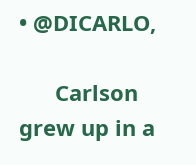• @DICARLO,

      Carlson grew up in a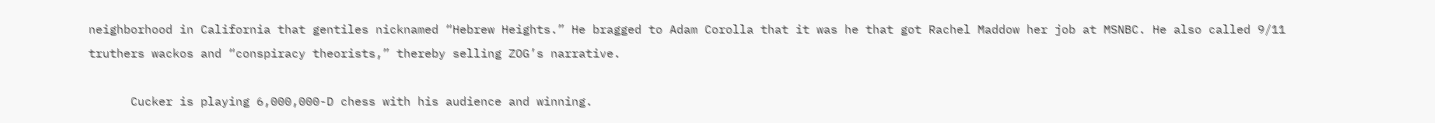neighborhood in California that gentiles nicknamed “Hebrew Heights.” He bragged to Adam Corolla that it was he that got Rachel Maddow her job at MSNBC. He also called 9/11 truthers wackos and “conspiracy theorists,” thereby selling ZOG’s narrative.

      Cucker is playing 6,000,000-D chess with his audience and winning.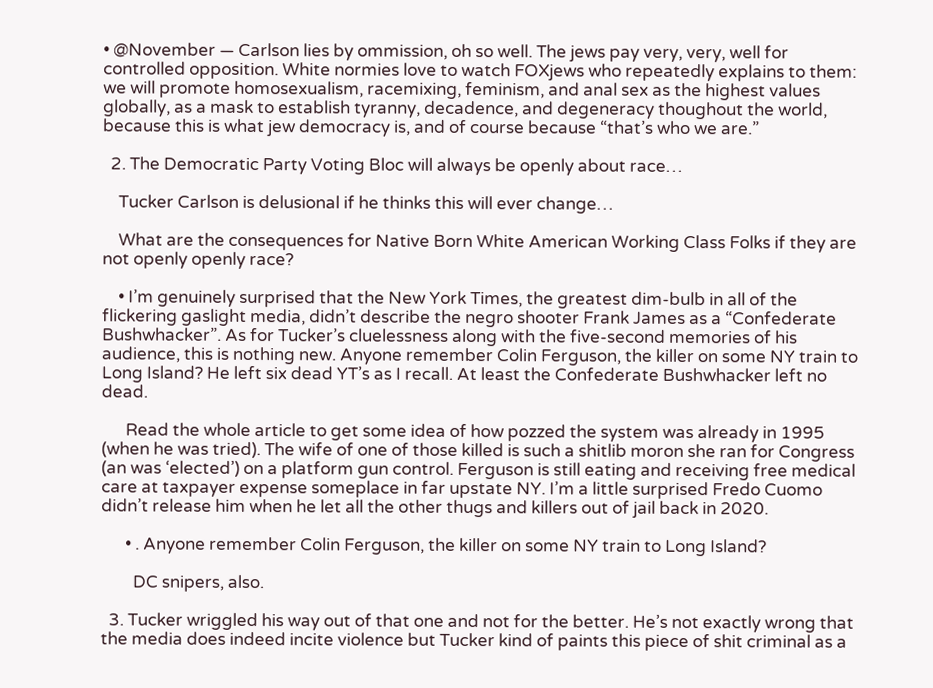• @November — Carlson lies by ommission, oh so well. The jews pay very, very, well for controlled opposition. White normies love to watch FOXjews who repeatedly explains to them: we will promote homosexualism, racemixing, feminism, and anal sex as the highest values globally, as a mask to establish tyranny, decadence, and degeneracy thoughout the world, because this is what jew democracy is, and of course because “that’s who we are.”

  2. The Democratic Party Voting Bloc will always be openly about race…

    Tucker Carlson is delusional if he thinks this will ever change…

    What are the consequences for Native Born White American Working Class Folks if they are not openly openly race?

    • I’m genuinely surprised that the New York Times, the greatest dim-bulb in all of the flickering gaslight media, didn’t describe the negro shooter Frank James as a “Confederate Bushwhacker”. As for Tucker’s cluelessness along with the five-second memories of his audience, this is nothing new. Anyone remember Colin Ferguson, the killer on some NY train to Long Island? He left six dead YT’s as I recall. At least the Confederate Bushwhacker left no dead.

      Read the whole article to get some idea of how pozzed the system was already in 1995 (when he was tried). The wife of one of those killed is such a shitlib moron she ran for Congress (an was ‘elected’) on a platform gun control. Ferguson is still eating and receiving free medical care at taxpayer expense someplace in far upstate NY. I’m a little surprised Fredo Cuomo didn’t release him when he let all the other thugs and killers out of jail back in 2020.

      • . Anyone remember Colin Ferguson, the killer on some NY train to Long Island?

        DC snipers, also.

  3. Tucker wriggled his way out of that one and not for the better. He’s not exactly wrong that the media does indeed incite violence but Tucker kind of paints this piece of shit criminal as a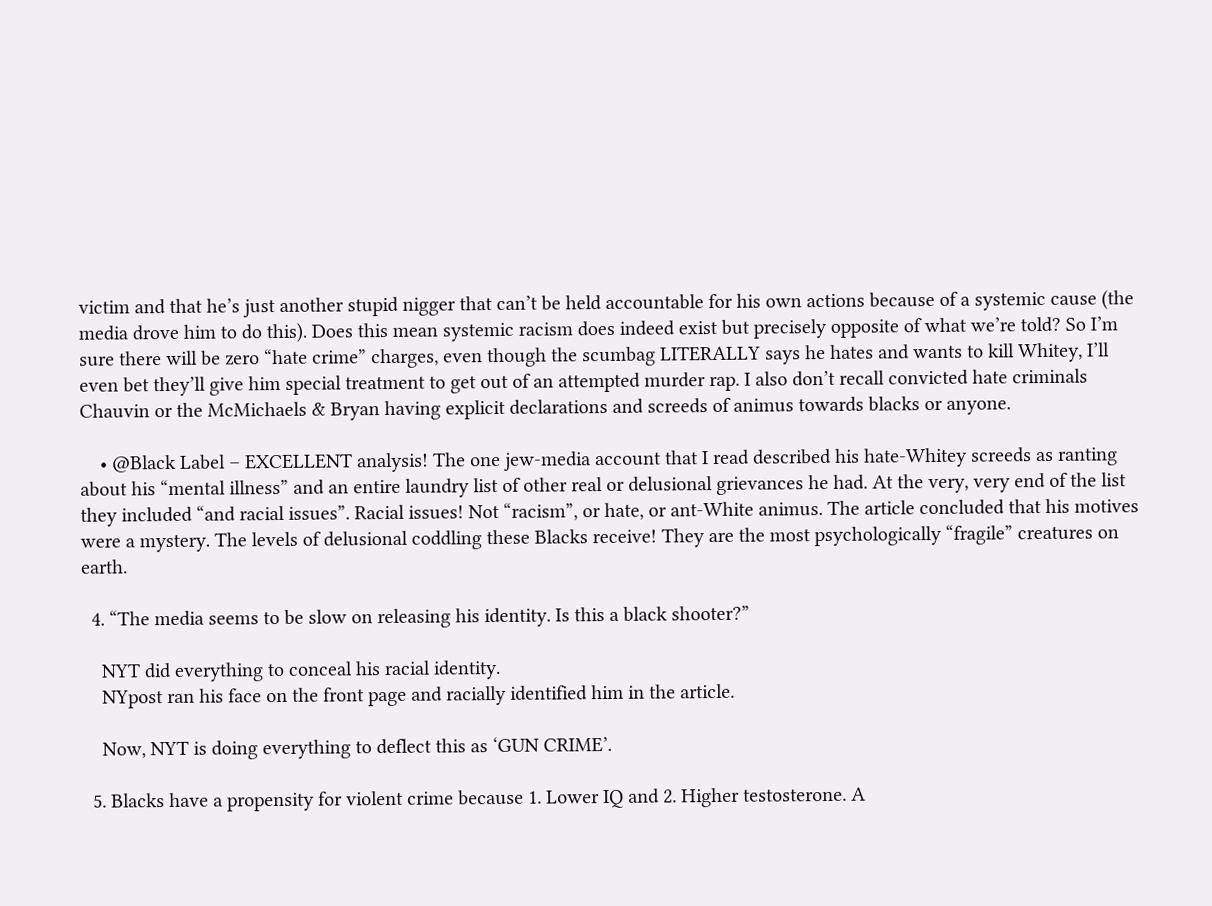victim and that he’s just another stupid nigger that can’t be held accountable for his own actions because of a systemic cause (the media drove him to do this). Does this mean systemic racism does indeed exist but precisely opposite of what we’re told? So I’m sure there will be zero “hate crime” charges, even though the scumbag LITERALLY says he hates and wants to kill Whitey, I’ll even bet they’ll give him special treatment to get out of an attempted murder rap. I also don’t recall convicted hate criminals Chauvin or the McMichaels & Bryan having explicit declarations and screeds of animus towards blacks or anyone.

    • @Black Label – EXCELLENT analysis! The one jew-media account that I read described his hate-Whitey screeds as ranting about his “mental illness” and an entire laundry list of other real or delusional grievances he had. At the very, very end of the list they included “and racial issues”. Racial issues! Not “racism”, or hate, or ant-White animus. The article concluded that his motives were a mystery. The levels of delusional coddling these Blacks receive! They are the most psychologically “fragile” creatures on earth.

  4. “The media seems to be slow on releasing his identity. Is this a black shooter?”

    NYT did everything to conceal his racial identity.
    NYpost ran his face on the front page and racially identified him in the article.

    Now, NYT is doing everything to deflect this as ‘GUN CRIME’.

  5. Blacks have a propensity for violent crime because 1. Lower IQ and 2. Higher testosterone. A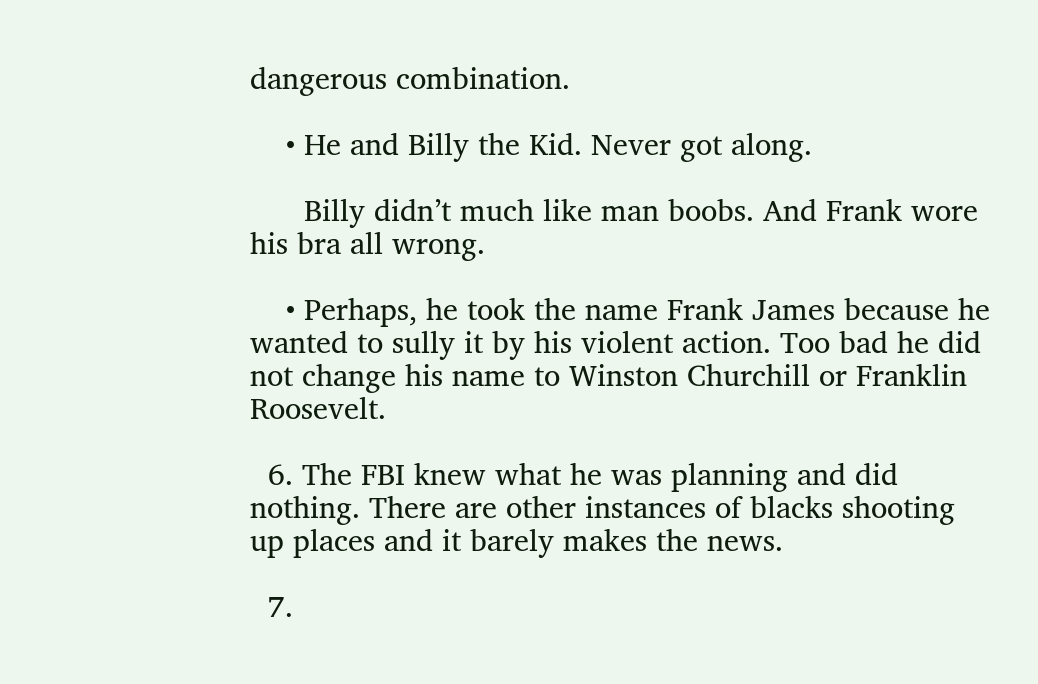dangerous combination.

    • He and Billy the Kid. Never got along.

      Billy didn’t much like man boobs. And Frank wore his bra all wrong.

    • Perhaps, he took the name Frank James because he wanted to sully it by his violent action. Too bad he did not change his name to Winston Churchill or Franklin Roosevelt.

  6. The FBI knew what he was planning and did nothing. There are other instances of blacks shooting up places and it barely makes the news.

  7.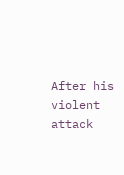After his violent attack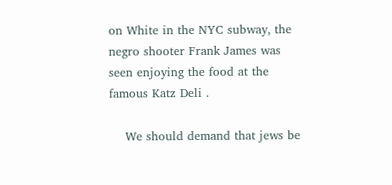on White in the NYC subway, the negro shooter Frank James was seen enjoying the food at the famous Katz Deli .

    We should demand that jews be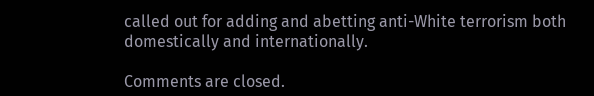called out for adding and abetting anti-White terrorism both domestically and internationally.

Comments are closed.